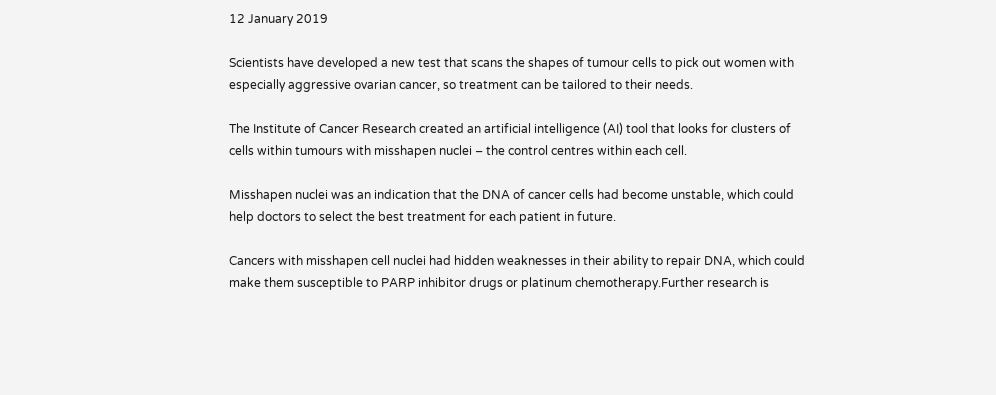12 January 2019

Scientists have developed a new test that scans the shapes of tumour cells to pick out women with especially aggressive ovarian cancer, so treatment can be tailored to their needs.

The Institute of Cancer Research created an artificial intelligence (AI) tool that looks for clusters of cells within tumours with misshapen nuclei – the control centres within each cell.

Misshapen nuclei was an indication that the DNA of cancer cells had become unstable, which could help doctors to select the best treatment for each patient in future.

Cancers with misshapen cell nuclei had hidden weaknesses in their ability to repair DNA, which could make them susceptible to PARP inhibitor drugs or platinum chemotherapy.Further research is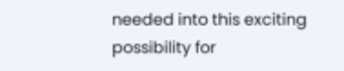needed into this exciting possibility for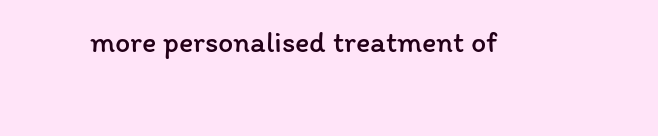more personalised treatment of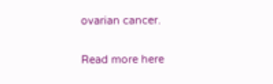ovarian cancer.

Read more here